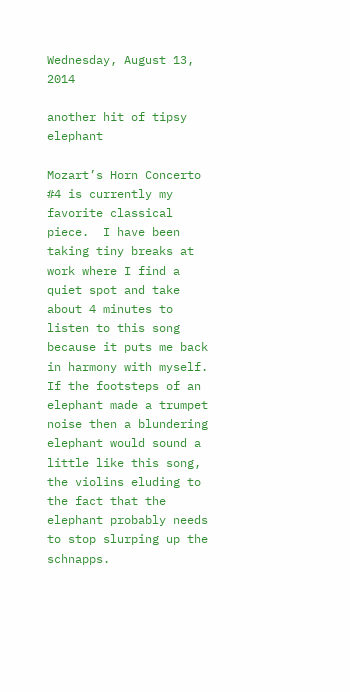Wednesday, August 13, 2014

another hit of tipsy elephant

Mozart’s Horn Concerto #4 is currently my favorite classical piece.  I have been taking tiny breaks at work where I find a quiet spot and take about 4 minutes to listen to this song because it puts me back in harmony with myself.  If the footsteps of an elephant made a trumpet noise then a blundering elephant would sound a little like this song, the violins eluding to the fact that the elephant probably needs to stop slurping up the schnapps.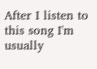After I listen to this song I'm usually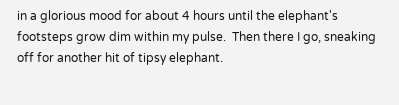in a glorious mood for about 4 hours until the elephant's footsteps grow dim within my pulse.  Then there I go, sneaking off for another hit of tipsy elephant.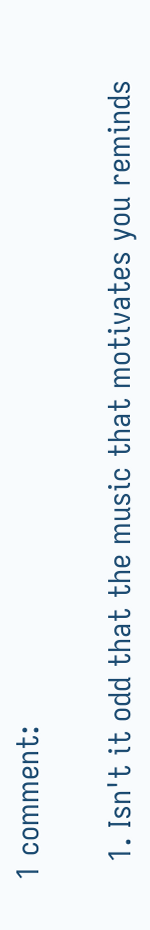1 comment:

  1. Isn't it odd that the music that motivates you reminds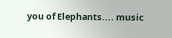you of Elephants.... music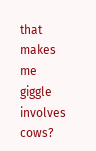that makes me giggle involves cows?